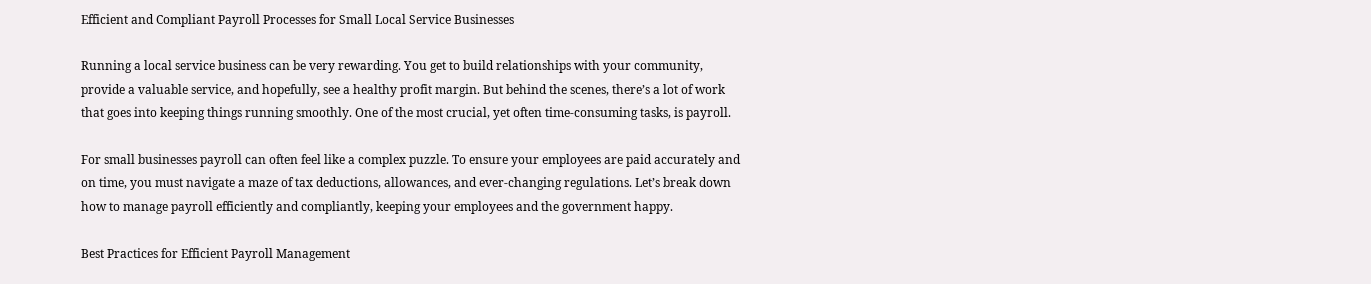Efficient and Compliant Payroll Processes for Small Local Service Businesses

Running a local service business can be very rewarding. You get to build relationships with your community, provide a valuable service, and hopefully, see a healthy profit margin. But behind the scenes, there’s a lot of work that goes into keeping things running smoothly. One of the most crucial, yet often time-consuming tasks, is payroll.

For small businesses payroll can often feel like a complex puzzle. To ensure your employees are paid accurately and on time, you must navigate a maze of tax deductions, allowances, and ever-changing regulations. Let’s break down how to manage payroll efficiently and compliantly, keeping your employees and the government happy.

Best Practices for Efficient Payroll Management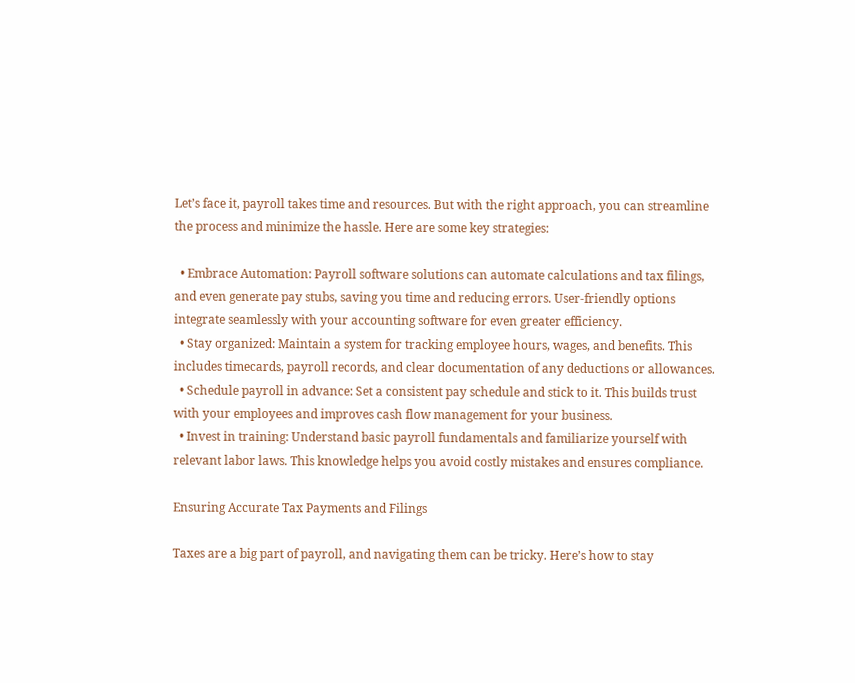Let’s face it, payroll takes time and resources. But with the right approach, you can streamline the process and minimize the hassle. Here are some key strategies:

  • Embrace Automation: Payroll software solutions can automate calculations and tax filings, and even generate pay stubs, saving you time and reducing errors. User-friendly options integrate seamlessly with your accounting software for even greater efficiency.
  • Stay organized: Maintain a system for tracking employee hours, wages, and benefits. This includes timecards, payroll records, and clear documentation of any deductions or allowances.
  • Schedule payroll in advance: Set a consistent pay schedule and stick to it. This builds trust with your employees and improves cash flow management for your business.
  • Invest in training: Understand basic payroll fundamentals and familiarize yourself with relevant labor laws. This knowledge helps you avoid costly mistakes and ensures compliance.

Ensuring Accurate Tax Payments and Filings

Taxes are a big part of payroll, and navigating them can be tricky. Here’s how to stay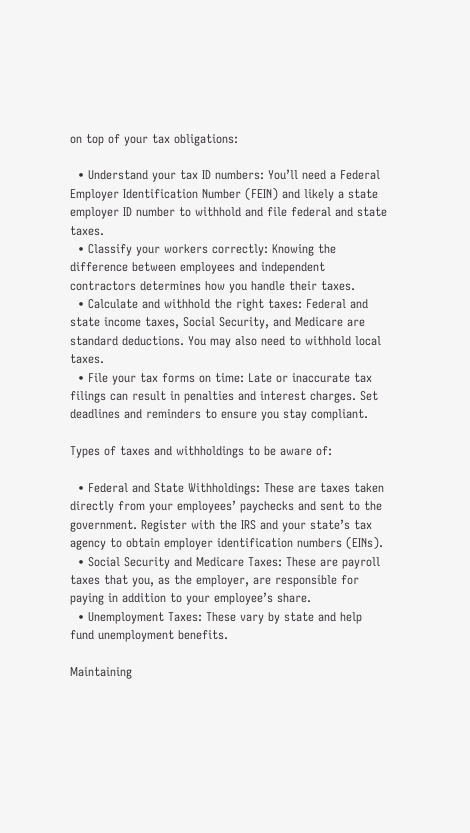on top of your tax obligations:

  • Understand your tax ID numbers: You’ll need a Federal Employer Identification Number (FEIN) and likely a state employer ID number to withhold and file federal and state taxes.
  • Classify your workers correctly: Knowing the difference between employees and independent contractors determines how you handle their taxes.
  • Calculate and withhold the right taxes: Federal and state income taxes, Social Security, and Medicare are standard deductions. You may also need to withhold local taxes.
  • File your tax forms on time: Late or inaccurate tax filings can result in penalties and interest charges. Set deadlines and reminders to ensure you stay compliant.

Types of taxes and withholdings to be aware of:

  • Federal and State Withholdings: These are taxes taken directly from your employees’ paychecks and sent to the government. Register with the IRS and your state’s tax agency to obtain employer identification numbers (EINs).
  • Social Security and Medicare Taxes: These are payroll taxes that you, as the employer, are responsible for paying in addition to your employee’s share.
  • Unemployment Taxes: These vary by state and help fund unemployment benefits.

Maintaining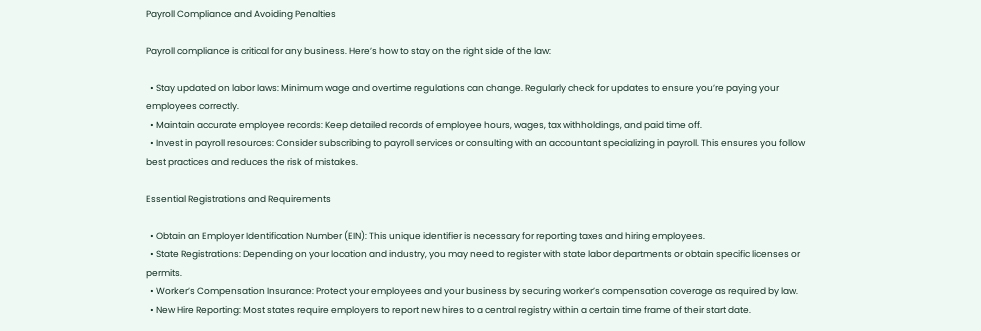Payroll Compliance and Avoiding Penalties

Payroll compliance is critical for any business. Here’s how to stay on the right side of the law:

  • Stay updated on labor laws: Minimum wage and overtime regulations can change. Regularly check for updates to ensure you’re paying your employees correctly.
  • Maintain accurate employee records: Keep detailed records of employee hours, wages, tax withholdings, and paid time off.
  • Invest in payroll resources: Consider subscribing to payroll services or consulting with an accountant specializing in payroll. This ensures you follow best practices and reduces the risk of mistakes.

Essential Registrations and Requirements

  • Obtain an Employer Identification Number (EIN): This unique identifier is necessary for reporting taxes and hiring employees.
  • State Registrations: Depending on your location and industry, you may need to register with state labor departments or obtain specific licenses or permits.
  • Worker’s Compensation Insurance: Protect your employees and your business by securing worker’s compensation coverage as required by law.
  • New Hire Reporting: Most states require employers to report new hires to a central registry within a certain time frame of their start date.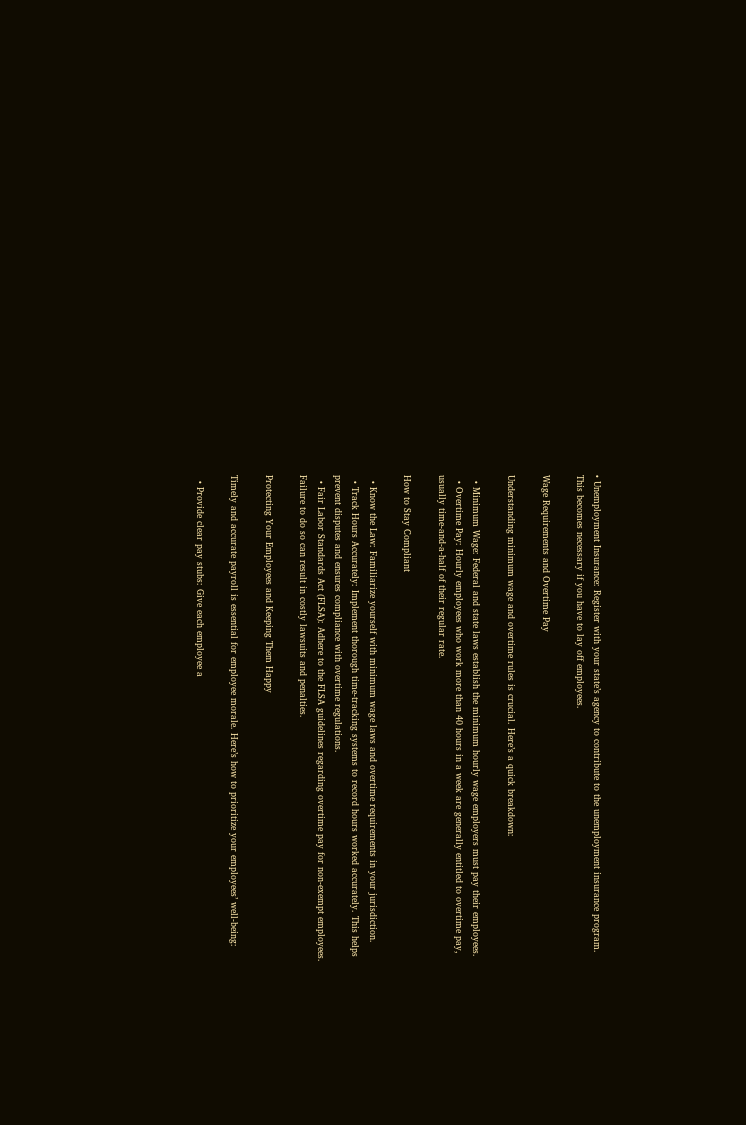• Unemployment Insurance: Register with your state’s agency to contribute to the unemployment insurance program. This becomes necessary if you have to lay off employees.

Wage Requirements and Overtime Pay

Understanding minimum wage and overtime rules is crucial. Here’s a quick breakdown:

  • Minimum Wage: Federal and state laws establish the minimum hourly wage employers must pay their employees.
  • Overtime Pay: Hourly employees who work more than 40 hours in a week are generally entitled to overtime pay, usually time-and-a-half of their regular rate.

How to Stay Compliant

  • Know the Law: Familiarize yourself with minimum wage laws and overtime requirements in your jurisdiction.
  • Track Hours Accurately: Implement thorough time-tracking systems to record hours worked accurately. This helps prevent disputes and ensures compliance with overtime regulations.
  • Fair Labor Standards Act (FLSA): Adhere to the FLSA guidelines regarding overtime pay for non-exempt employees. Failure to do so can result in costly lawsuits and penalties.

Protecting Your Employees and Keeping Them Happy

Timely and accurate payroll is essential for employee morale. Here’s how to prioritize your employees’ well-being:

  • Provide clear pay stubs: Give each employee a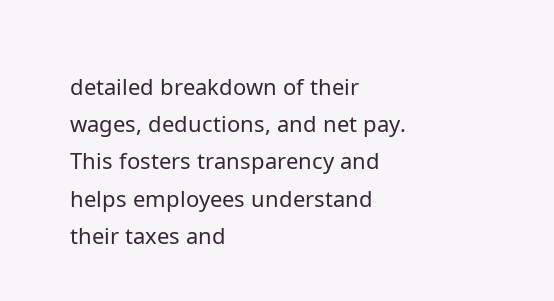detailed breakdown of their wages, deductions, and net pay. This fosters transparency and helps employees understand their taxes and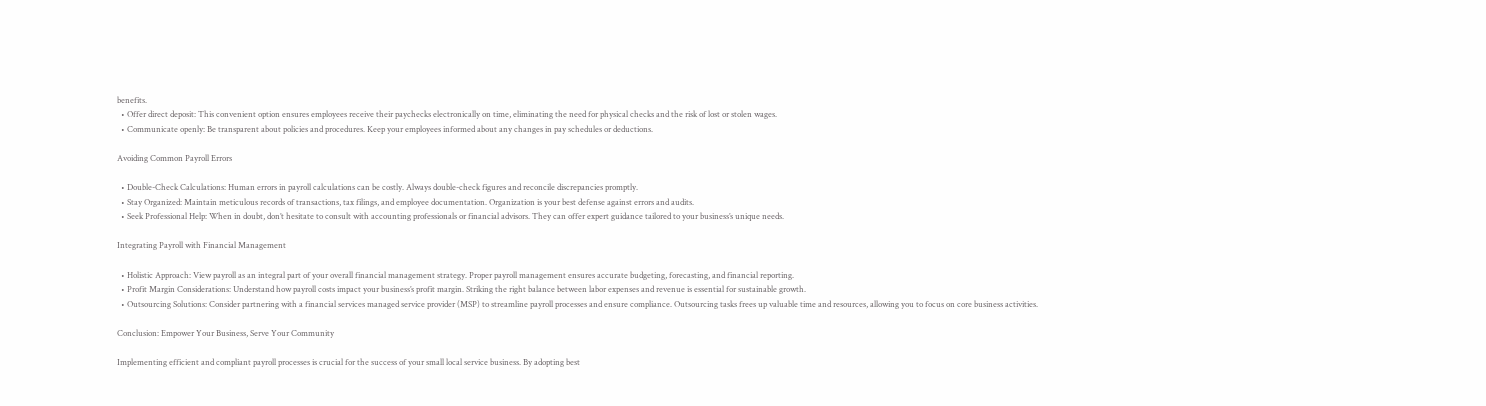benefits.
  • Offer direct deposit: This convenient option ensures employees receive their paychecks electronically on time, eliminating the need for physical checks and the risk of lost or stolen wages.
  • Communicate openly: Be transparent about policies and procedures. Keep your employees informed about any changes in pay schedules or deductions.

Avoiding Common Payroll Errors

  • Double-Check Calculations: Human errors in payroll calculations can be costly. Always double-check figures and reconcile discrepancies promptly.
  • Stay Organized: Maintain meticulous records of transactions, tax filings, and employee documentation. Organization is your best defense against errors and audits.
  • Seek Professional Help: When in doubt, don’t hesitate to consult with accounting professionals or financial advisors. They can offer expert guidance tailored to your business’s unique needs.

Integrating Payroll with Financial Management

  • Holistic Approach: View payroll as an integral part of your overall financial management strategy. Proper payroll management ensures accurate budgeting, forecasting, and financial reporting.
  • Profit Margin Considerations: Understand how payroll costs impact your business’s profit margin. Striking the right balance between labor expenses and revenue is essential for sustainable growth.
  • Outsourcing Solutions: Consider partnering with a financial services managed service provider (MSP) to streamline payroll processes and ensure compliance. Outsourcing tasks frees up valuable time and resources, allowing you to focus on core business activities.

Conclusion: Empower Your Business, Serve Your Community

Implementing efficient and compliant payroll processes is crucial for the success of your small local service business. By adopting best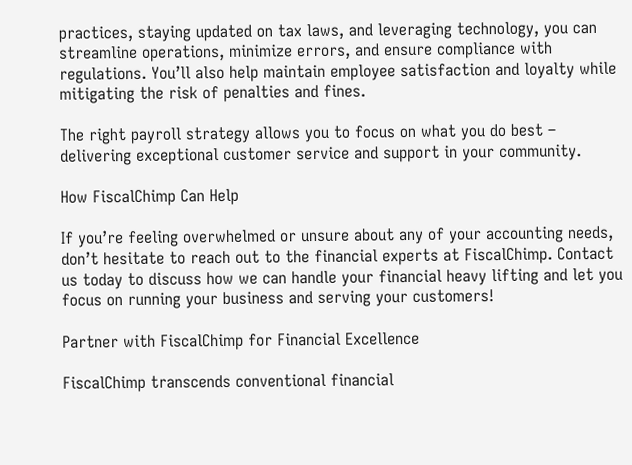practices, staying updated on tax laws, and leveraging technology, you can streamline operations, minimize errors, and ensure compliance with regulations. You’ll also help maintain employee satisfaction and loyalty while mitigating the risk of penalties and fines.

The right payroll strategy allows you to focus on what you do best – delivering exceptional customer service and support in your community.

How FiscalChimp Can Help

If you’re feeling overwhelmed or unsure about any of your accounting needs, don’t hesitate to reach out to the financial experts at FiscalChimp. Contact us today to discuss how we can handle your financial heavy lifting and let you focus on running your business and serving your customers!

Partner with FiscalChimp for Financial Excellence

FiscalChimp transcends conventional financial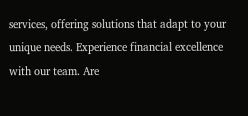services, offering solutions that adapt to your unique needs. Experience financial excellence with our team. Are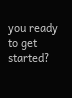you ready to get started?